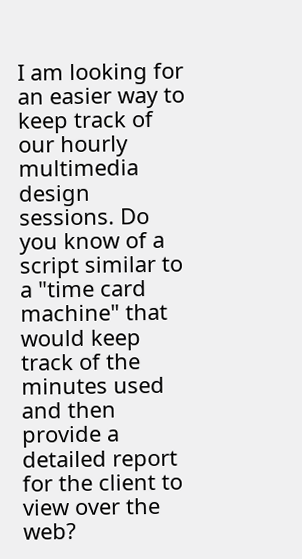I am looking for an easier way to keep track of our hourly multimedia design sessions. Do you know of a script similar to a "time card machine" that would keep track of the minutes used and then provide a detailed report for the client to view over the web?